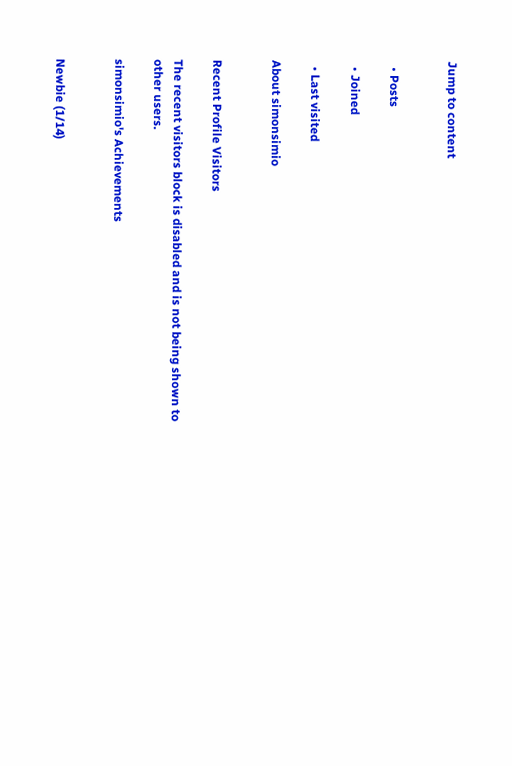Jump to content


  • Posts

  • Joined

  • Last visited

About simonsimio


Recent Profile Visitors

The recent visitors block is disabled and is not being shown to other users.

simonsimio's Achievements


Newbie (1/14)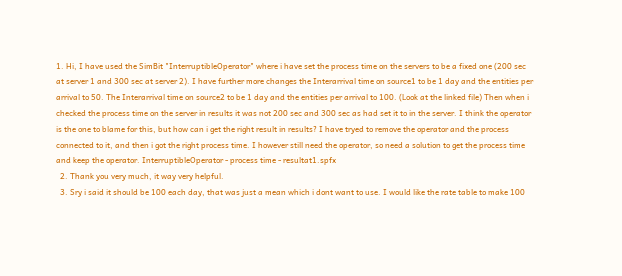1. Hi, I have used the SimBit "InterruptibleOperator" where i have set the process time on the servers to be a fixed one (200 sec at server 1 and 300 sec at server 2). I have further more changes the Interarrival time on source1 to be 1 day and the entities per arrival to 50. The Interarrival time on source2 to be 1 day and the entities per arrival to 100. (Look at the linked file) Then when i checked the process time on the server in results it was not 200 sec and 300 sec as had set it to in the server. I think the operator is the one to blame for this, but how can i get the right result in results? I have tryed to remove the operator and the process connected to it, and then i got the right process time. I however still need the operator, so need a solution to get the process time and keep the operator. InterruptibleOperator - process time - resultat1.spfx
  2. Thank you very much, it way very helpful.
  3. Sry i said it should be 100 each day, that was just a mean which i dont want to use. I would like the rate table to make 100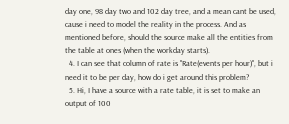day one, 98 day two and 102 day tree, and a mean cant be used, cause i need to model the reality in the process. And as mentioned before, should the source make all the entities from the table at ones (when the workday starts).
  4. I can see that column of rate is "Rate(events per hour)", but i need it to be per day, how do i get around this problem?
  5. Hi, I have a source with a rate table, it is set to make an output of 100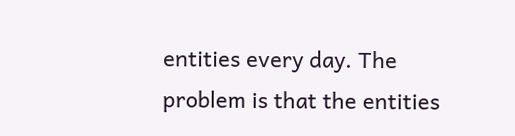entities every day. The problem is that the entities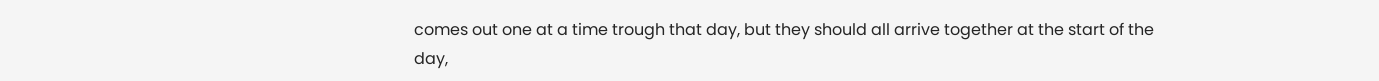comes out one at a time trough that day, but they should all arrive together at the start of the day,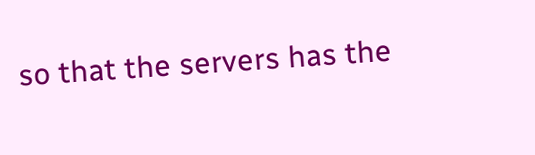so that the servers has the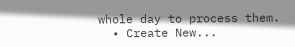whole day to process them.
  • Create New...